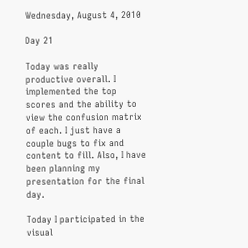Wednesday, August 4, 2010

Day 21

Today was really productive overall. I implemented the top scores and the ability to view the confusion matrix of each. I just have a couple bugs to fix and content to fill. Also, I have been planning my presentation for the final day.

Today I participated in the visual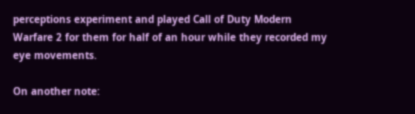perceptions experiment and played Call of Duty Modern Warfare 2 for them for half of an hour while they recorded my eye movements.

On another note: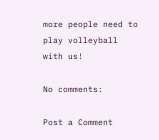more people need to play volleyball with us!

No comments:

Post a Comment